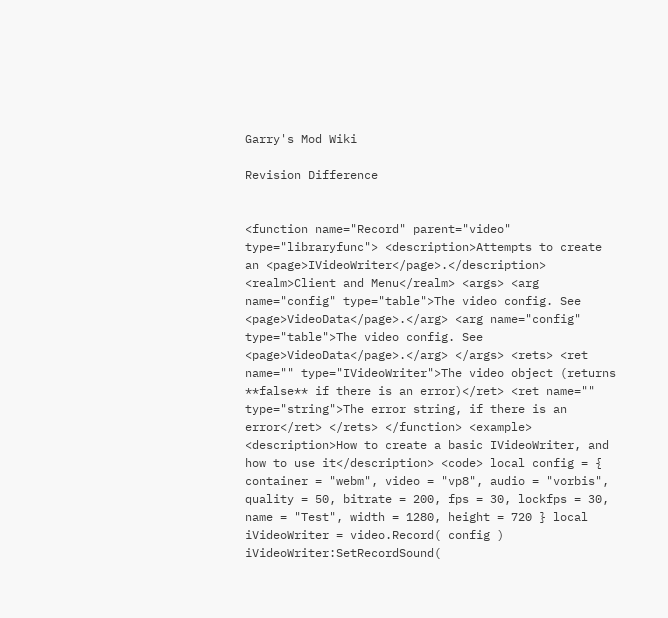Garry's Mod Wiki

Revision Difference


<function name="Record" parent="video" type="libraryfunc"> <description>Attempts to create an <page>IVideoWriter</page>.</description> <realm>Client and Menu</realm> <args> <arg name="config" type="table">The video config. See <page>VideoData</page>.</arg> <arg name="config" type="table">The video config. See <page>VideoData</page>.</arg> </args> <rets> <ret name="" type="IVideoWriter">The video object (returns **false** if there is an error)</ret> <ret name="" type="string">The error string, if there is an error</ret> </rets> </function> <example> <description>How to create a basic IVideoWriter, and how to use it</description> <code> local config = { container = "webm", video = "vp8", audio = "vorbis", quality = 50, bitrate = 200, fps = 30, lockfps = 30, name = "Test", width = 1280, height = 720 } local iVideoWriter = video.Record( config ) iVideoWriter:SetRecordSound(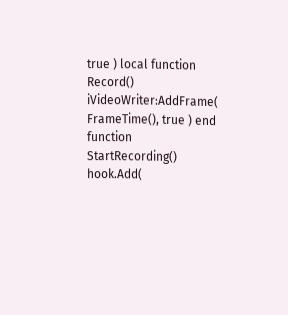true ) local function Record() iVideoWriter:AddFrame( FrameTime(), true ) end function StartRecording() hook.Add(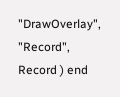"DrawOverlay", "Record", Record ) end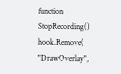function StopRecording() hook.Remove( "DrawOverlay",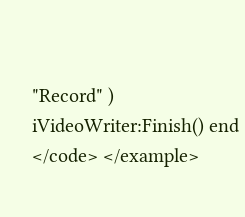"Record" ) iVideoWriter:Finish() end </code> </example>